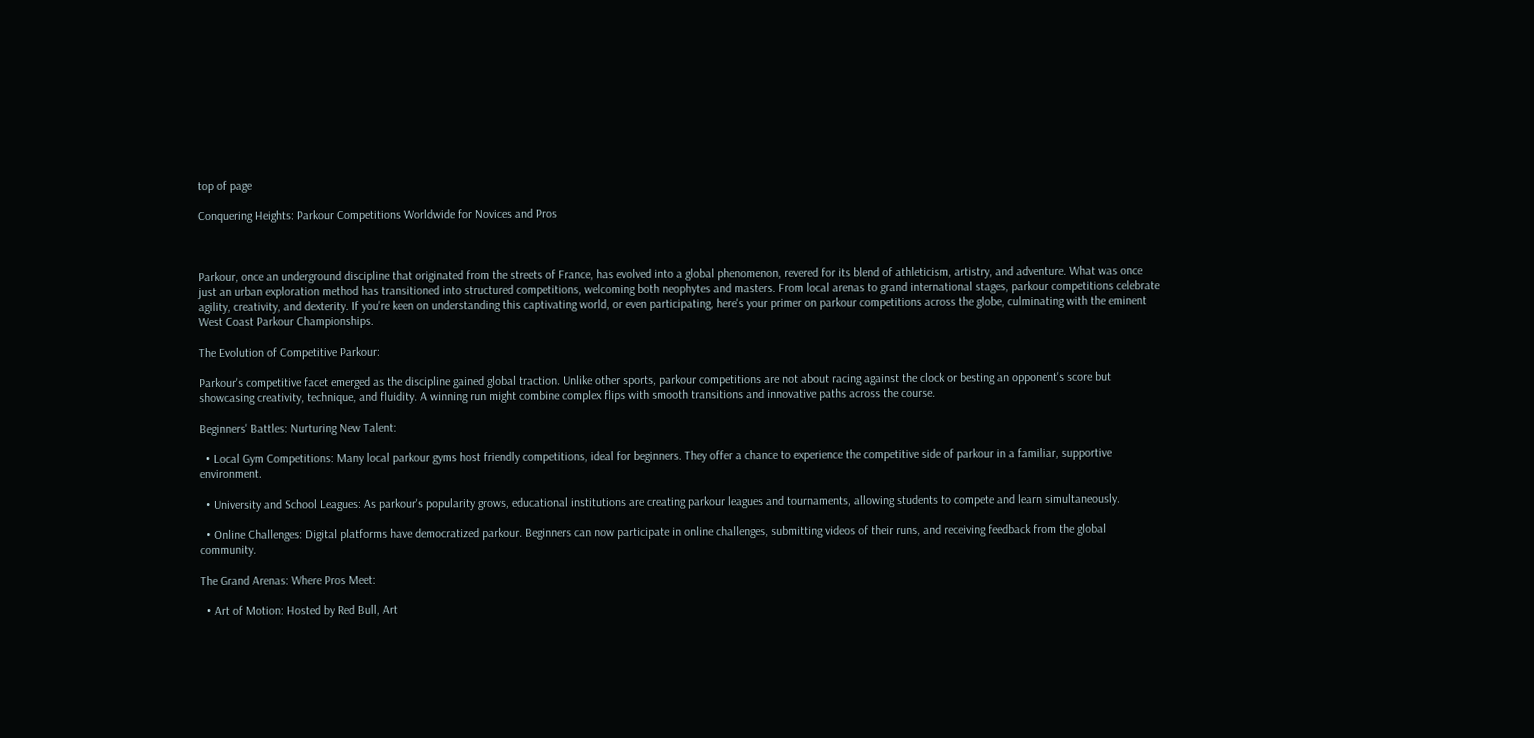top of page

Conquering Heights: Parkour Competitions Worldwide for Novices and Pros



Parkour, once an underground discipline that originated from the streets of France, has evolved into a global phenomenon, revered for its blend of athleticism, artistry, and adventure. What was once just an urban exploration method has transitioned into structured competitions, welcoming both neophytes and masters. From local arenas to grand international stages, parkour competitions celebrate agility, creativity, and dexterity. If you're keen on understanding this captivating world, or even participating, here's your primer on parkour competitions across the globe, culminating with the eminent West Coast Parkour Championships.

The Evolution of Competitive Parkour:

Parkour's competitive facet emerged as the discipline gained global traction. Unlike other sports, parkour competitions are not about racing against the clock or besting an opponent's score but showcasing creativity, technique, and fluidity. A winning run might combine complex flips with smooth transitions and innovative paths across the course.

Beginners' Battles: Nurturing New Talent:

  • Local Gym Competitions: Many local parkour gyms host friendly competitions, ideal for beginners. They offer a chance to experience the competitive side of parkour in a familiar, supportive environment.

  • University and School Leagues: As parkour's popularity grows, educational institutions are creating parkour leagues and tournaments, allowing students to compete and learn simultaneously.

  • Online Challenges: Digital platforms have democratized parkour. Beginners can now participate in online challenges, submitting videos of their runs, and receiving feedback from the global community.

The Grand Arenas: Where Pros Meet:

  • Art of Motion: Hosted by Red Bull, Art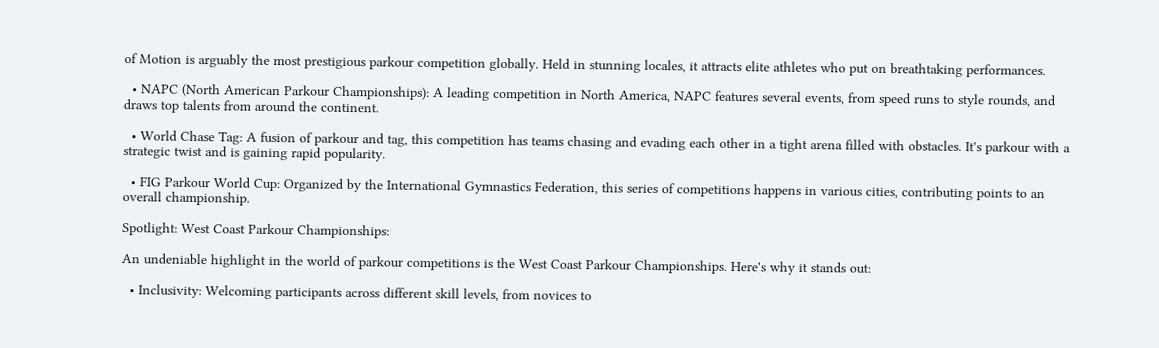of Motion is arguably the most prestigious parkour competition globally. Held in stunning locales, it attracts elite athletes who put on breathtaking performances.

  • NAPC (North American Parkour Championships): A leading competition in North America, NAPC features several events, from speed runs to style rounds, and draws top talents from around the continent.

  • World Chase Tag: A fusion of parkour and tag, this competition has teams chasing and evading each other in a tight arena filled with obstacles. It's parkour with a strategic twist and is gaining rapid popularity.

  • FIG Parkour World Cup: Organized by the International Gymnastics Federation, this series of competitions happens in various cities, contributing points to an overall championship.

Spotlight: West Coast Parkour Championships:

An undeniable highlight in the world of parkour competitions is the West Coast Parkour Championships. Here's why it stands out:

  • Inclusivity: Welcoming participants across different skill levels, from novices to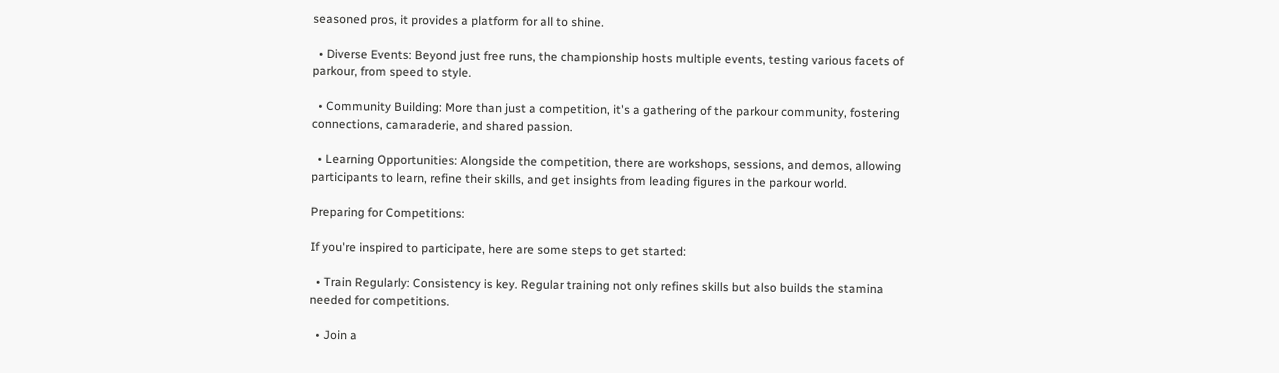seasoned pros, it provides a platform for all to shine.

  • Diverse Events: Beyond just free runs, the championship hosts multiple events, testing various facets of parkour, from speed to style.

  • Community Building: More than just a competition, it's a gathering of the parkour community, fostering connections, camaraderie, and shared passion.

  • Learning Opportunities: Alongside the competition, there are workshops, sessions, and demos, allowing participants to learn, refine their skills, and get insights from leading figures in the parkour world.

Preparing for Competitions:

If you're inspired to participate, here are some steps to get started:

  • Train Regularly: Consistency is key. Regular training not only refines skills but also builds the stamina needed for competitions.

  • Join a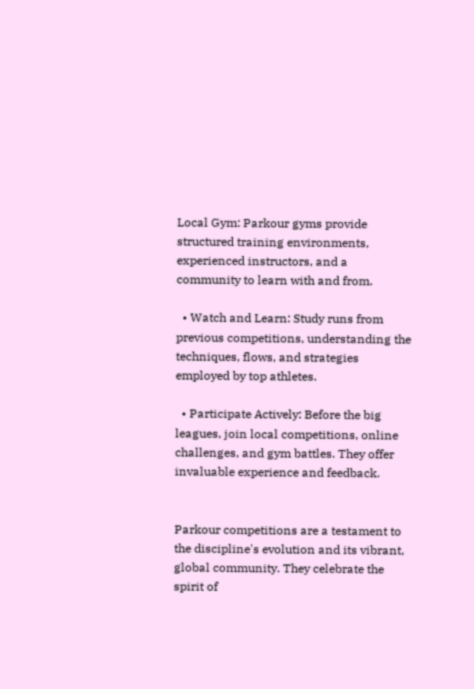Local Gym: Parkour gyms provide structured training environments, experienced instructors, and a community to learn with and from.

  • Watch and Learn: Study runs from previous competitions, understanding the techniques, flows, and strategies employed by top athletes.

  • Participate Actively: Before the big leagues, join local competitions, online challenges, and gym battles. They offer invaluable experience and feedback.


Parkour competitions are a testament to the discipline's evolution and its vibrant, global community. They celebrate the spirit of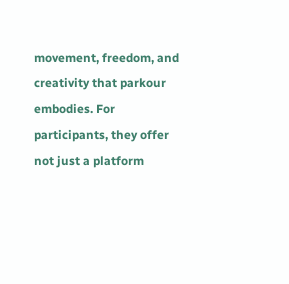movement, freedom, and creativity that parkour embodies. For participants, they offer not just a platform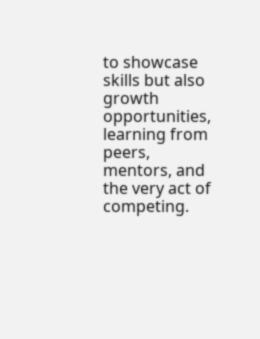to showcase skills but also growth opportunities, learning from peers, mentors, and the very act of competing.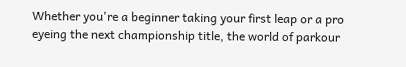Whether you're a beginner taking your first leap or a pro eyeing the next championship title, the world of parkour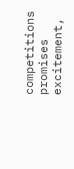competitions promises excitement,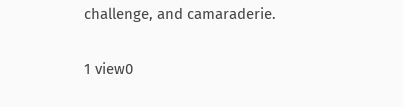challenge, and camaraderie.

1 view0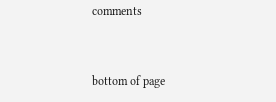comments


bottom of page